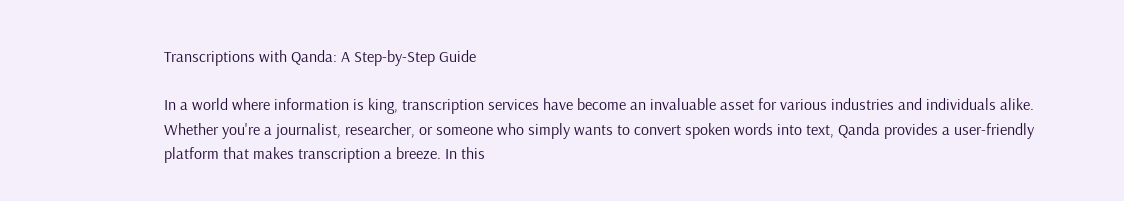Transcriptions with Qanda: A Step-by-Step Guide

In a world where information is king, transcription services have become an invaluable asset for various industries and individuals alike. Whether you're a journalist, researcher, or someone who simply wants to convert spoken words into text, Qanda provides a user-friendly platform that makes transcription a breeze. In this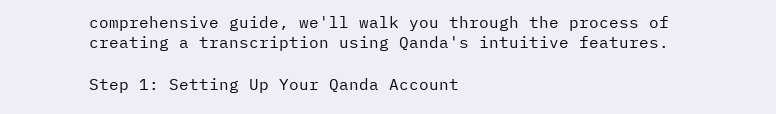comprehensive guide, we'll walk you through the process of creating a transcription using Qanda's intuitive features.

Step 1: Setting Up Your Qanda Account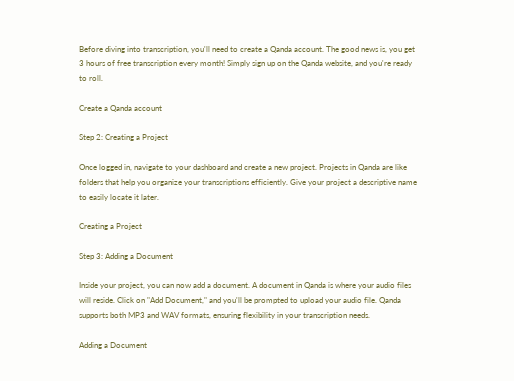Before diving into transcription, you'll need to create a Qanda account. The good news is, you get 3 hours of free transcription every month! Simply sign up on the Qanda website, and you're ready to roll.

Create a Qanda account

Step 2: Creating a Project

Once logged in, navigate to your dashboard and create a new project. Projects in Qanda are like folders that help you organize your transcriptions efficiently. Give your project a descriptive name to easily locate it later.

Creating a Project

Step 3: Adding a Document

Inside your project, you can now add a document. A document in Qanda is where your audio files will reside. Click on "Add Document," and you'll be prompted to upload your audio file. Qanda supports both MP3 and WAV formats, ensuring flexibility in your transcription needs.

Adding a Document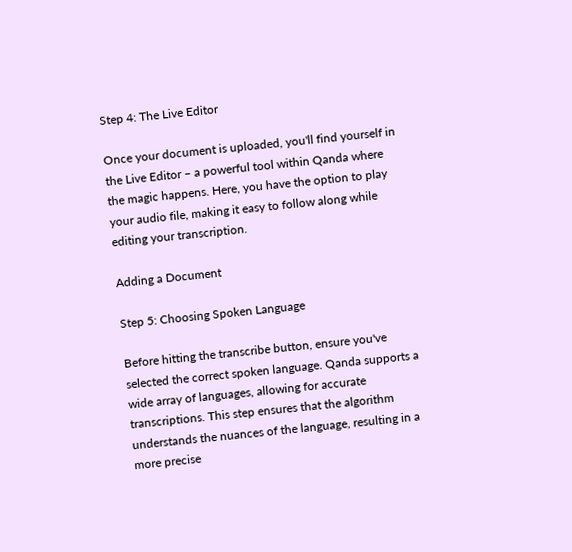Step 4: The Live Editor

Once your document is uploaded, you'll find yourself in the Live Editor – a powerful tool within Qanda where the magic happens. Here, you have the option to play your audio file, making it easy to follow along while editing your transcription.

Adding a Document

Step 5: Choosing Spoken Language

Before hitting the transcribe button, ensure you've selected the correct spoken language. Qanda supports a wide array of languages, allowing for accurate transcriptions. This step ensures that the algorithm understands the nuances of the language, resulting in a more precise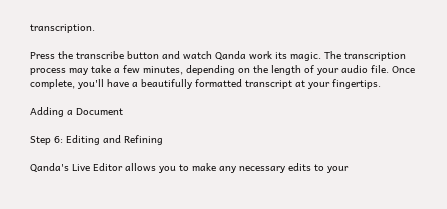transcription.

Press the transcribe button and watch Qanda work its magic. The transcription process may take a few minutes, depending on the length of your audio file. Once complete, you'll have a beautifully formatted transcript at your fingertips.

Adding a Document

Step 6: Editing and Refining

Qanda's Live Editor allows you to make any necessary edits to your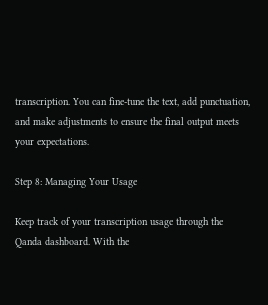transcription. You can fine-tune the text, add punctuation, and make adjustments to ensure the final output meets your expectations.

Step 8: Managing Your Usage

Keep track of your transcription usage through the Qanda dashboard. With the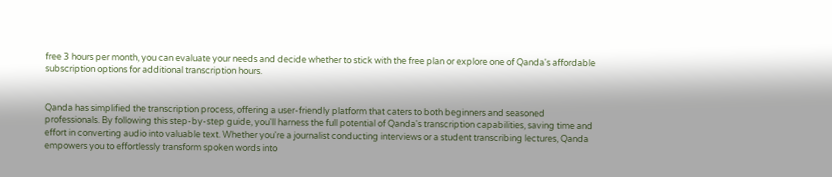free 3 hours per month, you can evaluate your needs and decide whether to stick with the free plan or explore one of Qanda's affordable subscription options for additional transcription hours.


Qanda has simplified the transcription process, offering a user-friendly platform that caters to both beginners and seasoned professionals. By following this step-by-step guide, you'll harness the full potential of Qanda's transcription capabilities, saving time and effort in converting audio into valuable text. Whether you're a journalist conducting interviews or a student transcribing lectures, Qanda empowers you to effortlessly transform spoken words into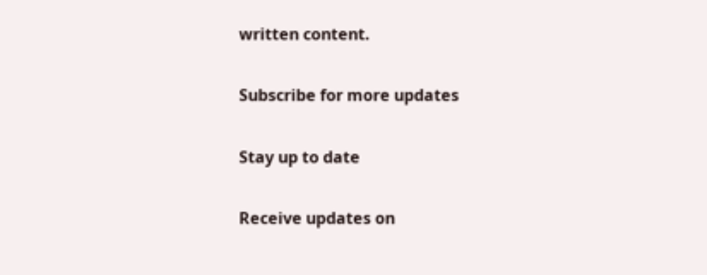written content.

Subscribe for more updates

Stay up to date

Receive updates on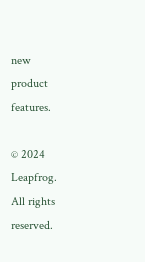new product features.

© 2024 Leapfrog. All rights reserved.